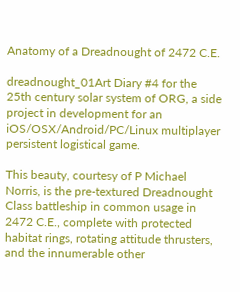Anatomy of a Dreadnought of 2472 C.E.

dreadnought_01Art Diary #4 for the 25th century solar system of ORG, a side project in development for an iOS/OSX/Android/PC/Linux multiplayer persistent logistical game.

This beauty, courtesy of P Michael Norris, is the pre-textured Dreadnought Class battleship in common usage in 2472 C.E., complete with protected habitat rings, rotating attitude thrusters, and the innumerable other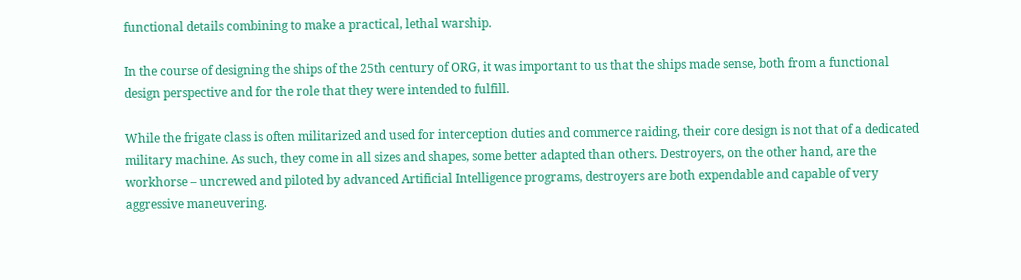functional details combining to make a practical, lethal warship.

In the course of designing the ships of the 25th century of ORG, it was important to us that the ships made sense, both from a functional design perspective and for the role that they were intended to fulfill.

While the frigate class is often militarized and used for interception duties and commerce raiding, their core design is not that of a dedicated military machine. As such, they come in all sizes and shapes, some better adapted than others. Destroyers, on the other hand, are the workhorse – uncrewed and piloted by advanced Artificial Intelligence programs, destroyers are both expendable and capable of very aggressive maneuvering.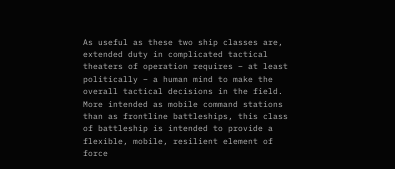As useful as these two ship classes are, extended duty in complicated tactical theaters of operation requires – at least politically – a human mind to make the overall tactical decisions in the field. More intended as mobile command stations than as frontline battleships, this class of battleship is intended to provide a flexible, mobile, resilient element of force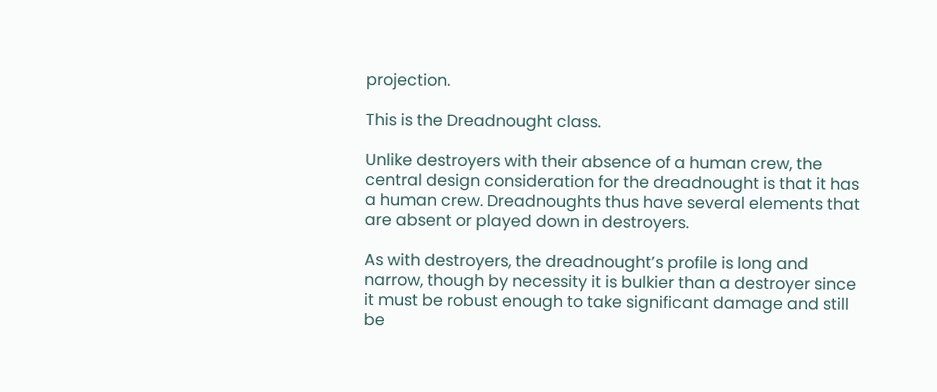projection.

This is the Dreadnought class.

Unlike destroyers with their absence of a human crew, the central design consideration for the dreadnought is that it has a human crew. Dreadnoughts thus have several elements that are absent or played down in destroyers.

As with destroyers, the dreadnought’s profile is long and narrow, though by necessity it is bulkier than a destroyer since it must be robust enough to take significant damage and still be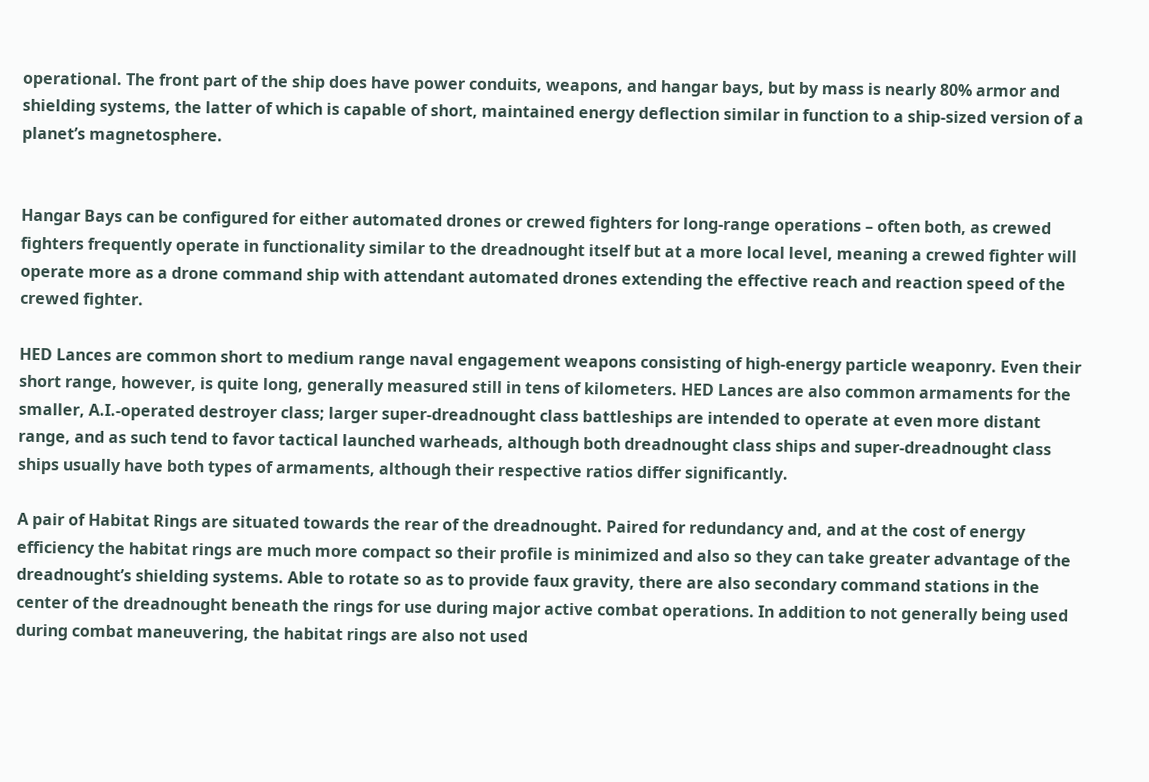operational. The front part of the ship does have power conduits, weapons, and hangar bays, but by mass is nearly 80% armor and shielding systems, the latter of which is capable of short, maintained energy deflection similar in function to a ship-sized version of a planet’s magnetosphere.


Hangar Bays can be configured for either automated drones or crewed fighters for long-range operations – often both, as crewed fighters frequently operate in functionality similar to the dreadnought itself but at a more local level, meaning a crewed fighter will operate more as a drone command ship with attendant automated drones extending the effective reach and reaction speed of the crewed fighter.

HED Lances are common short to medium range naval engagement weapons consisting of high-energy particle weaponry. Even their short range, however, is quite long, generally measured still in tens of kilometers. HED Lances are also common armaments for the smaller, A.I.-operated destroyer class; larger super-dreadnought class battleships are intended to operate at even more distant range, and as such tend to favor tactical launched warheads, although both dreadnought class ships and super-dreadnought class ships usually have both types of armaments, although their respective ratios differ significantly.

A pair of Habitat Rings are situated towards the rear of the dreadnought. Paired for redundancy and, and at the cost of energy efficiency the habitat rings are much more compact so their profile is minimized and also so they can take greater advantage of the dreadnought’s shielding systems. Able to rotate so as to provide faux gravity, there are also secondary command stations in the center of the dreadnought beneath the rings for use during major active combat operations. In addition to not generally being used during combat maneuvering, the habitat rings are also not used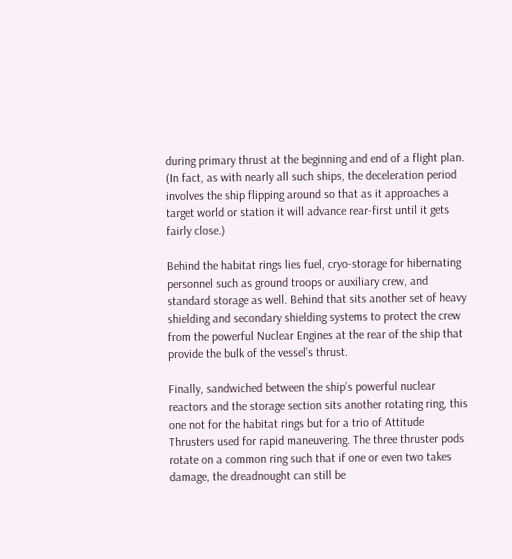during primary thrust at the beginning and end of a flight plan. (In fact, as with nearly all such ships, the deceleration period involves the ship flipping around so that as it approaches a target world or station it will advance rear-first until it gets fairly close.)

Behind the habitat rings lies fuel, cryo-storage for hibernating personnel such as ground troops or auxiliary crew, and standard storage as well. Behind that sits another set of heavy shielding and secondary shielding systems to protect the crew from the powerful Nuclear Engines at the rear of the ship that provide the bulk of the vessel’s thrust.

Finally, sandwiched between the ship’s powerful nuclear reactors and the storage section sits another rotating ring, this one not for the habitat rings but for a trio of Attitude Thrusters used for rapid maneuvering. The three thruster pods rotate on a common ring such that if one or even two takes damage, the dreadnought can still be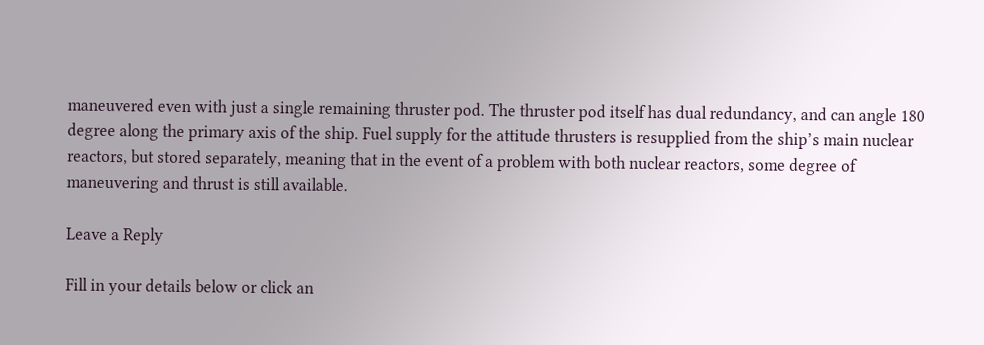maneuvered even with just a single remaining thruster pod. The thruster pod itself has dual redundancy, and can angle 180 degree along the primary axis of the ship. Fuel supply for the attitude thrusters is resupplied from the ship’s main nuclear reactors, but stored separately, meaning that in the event of a problem with both nuclear reactors, some degree of maneuvering and thrust is still available.

Leave a Reply

Fill in your details below or click an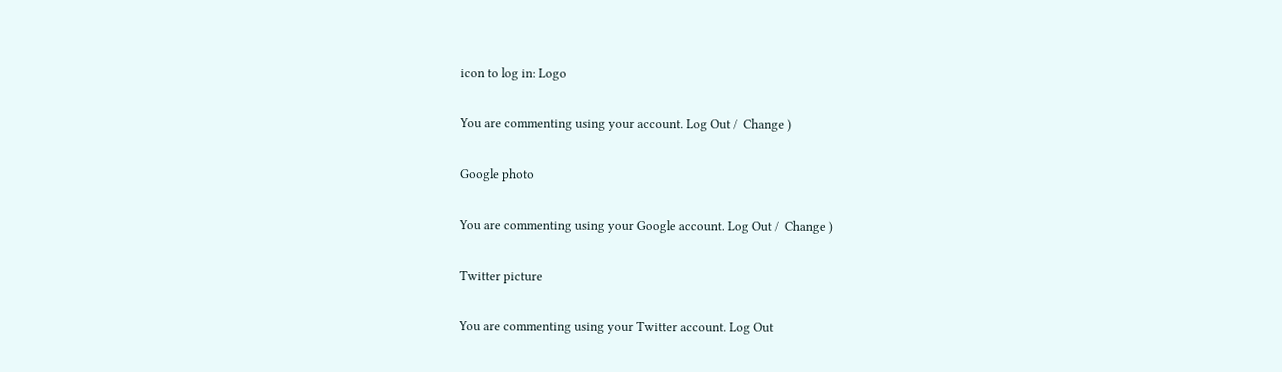icon to log in: Logo

You are commenting using your account. Log Out /  Change )

Google photo

You are commenting using your Google account. Log Out /  Change )

Twitter picture

You are commenting using your Twitter account. Log Out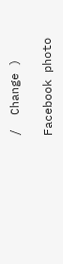/  Change )

Facebook photo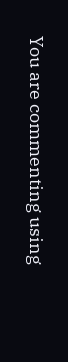You are commenting using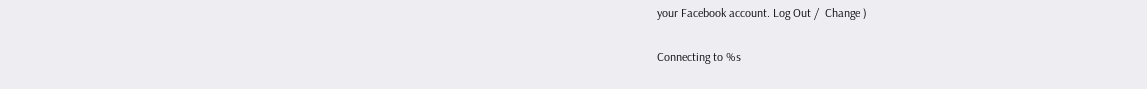your Facebook account. Log Out /  Change )

Connecting to %s